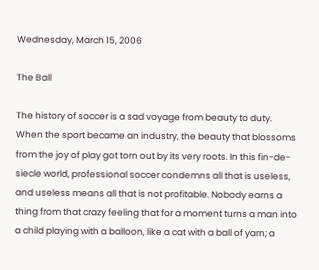Wednesday, March 15, 2006

The Ball

The history of soccer is a sad voyage from beauty to duty. When the sport became an industry, the beauty that blossoms from the joy of play got torn out by its very roots. In this fin-de-siecle world, professional soccer condemns all that is useless, and useless means all that is not profitable. Nobody earns a thing from that crazy feeling that for a moment turns a man into a child playing with a balloon, like a cat with a ball of yarn; a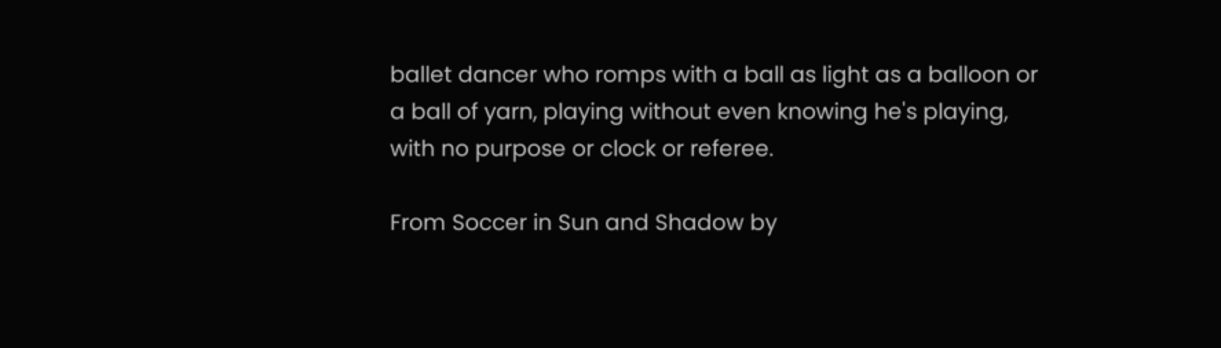ballet dancer who romps with a ball as light as a balloon or a ball of yarn, playing without even knowing he's playing, with no purpose or clock or referee.

From Soccer in Sun and Shadow by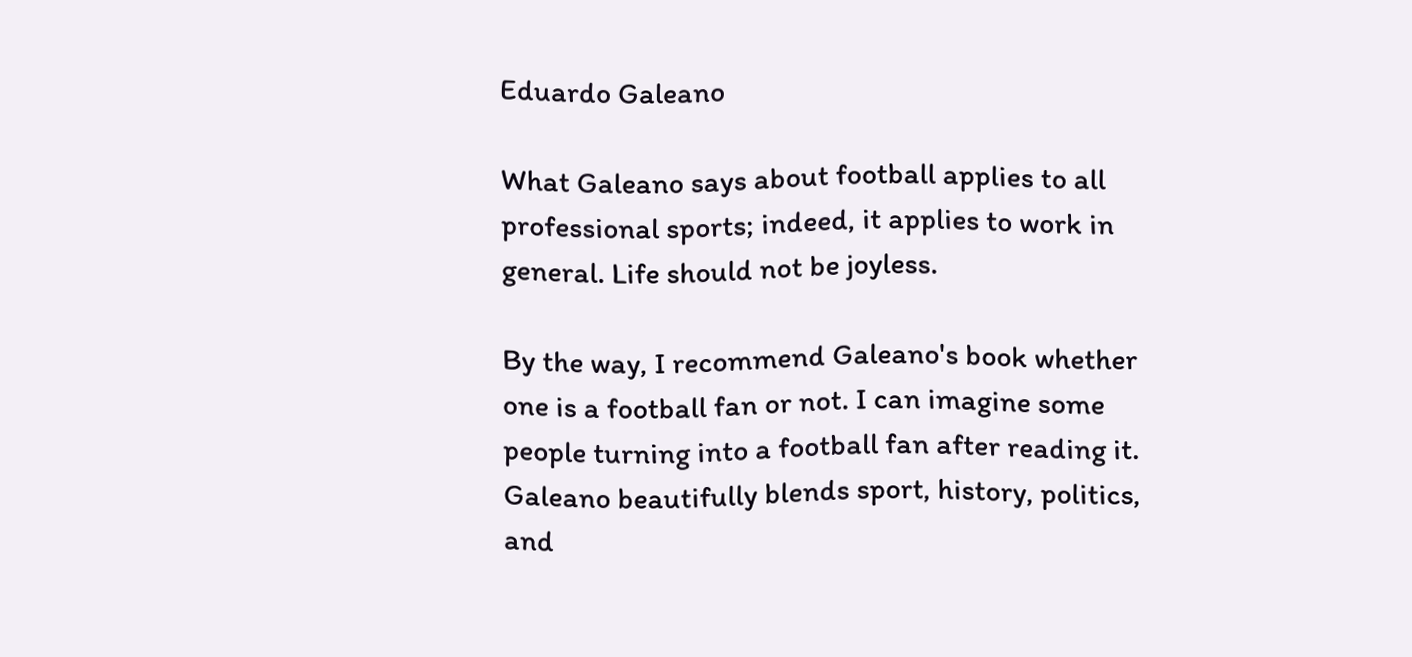Eduardo Galeano

What Galeano says about football applies to all professional sports; indeed, it applies to work in general. Life should not be joyless.

By the way, I recommend Galeano's book whether one is a football fan or not. I can imagine some people turning into a football fan after reading it. Galeano beautifully blends sport, history, politics, and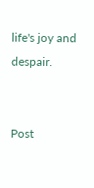life's joy and despair.


Post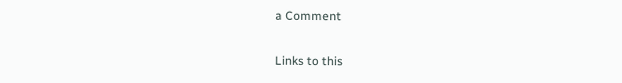a Comment

Links to this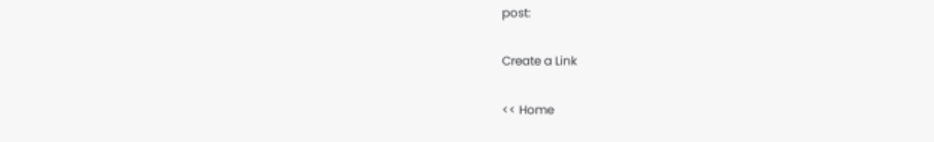post:

Create a Link

<< Home